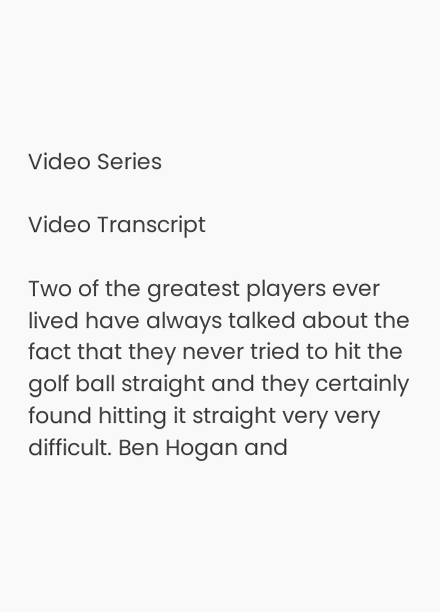Video Series

Video Transcript

Two of the greatest players ever lived have always talked about the fact that they never tried to hit the golf ball straight and they certainly found hitting it straight very very difficult. Ben Hogan and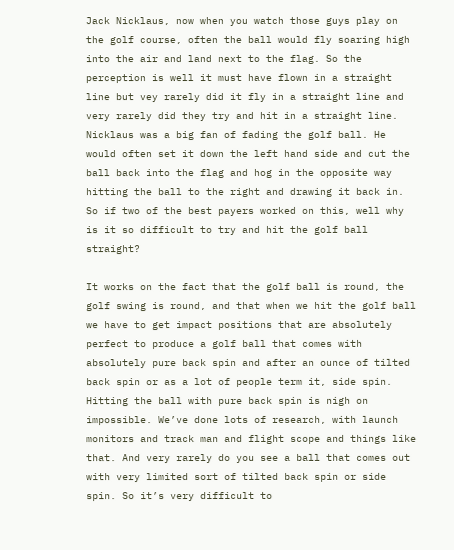Jack Nicklaus, now when you watch those guys play on the golf course, often the ball would fly soaring high into the air and land next to the flag. So the perception is well it must have flown in a straight line but vey rarely did it fly in a straight line and very rarely did they try and hit in a straight line. Nicklaus was a big fan of fading the golf ball. He would often set it down the left hand side and cut the ball back into the flag and hog in the opposite way hitting the ball to the right and drawing it back in. So if two of the best payers worked on this, well why is it so difficult to try and hit the golf ball straight?

It works on the fact that the golf ball is round, the golf swing is round, and that when we hit the golf ball we have to get impact positions that are absolutely perfect to produce a golf ball that comes with absolutely pure back spin and after an ounce of tilted back spin or as a lot of people term it, side spin. Hitting the ball with pure back spin is nigh on impossible. We’ve done lots of research, with launch monitors and track man and flight scope and things like that. And very rarely do you see a ball that comes out with very limited sort of tilted back spin or side spin. So it’s very difficult to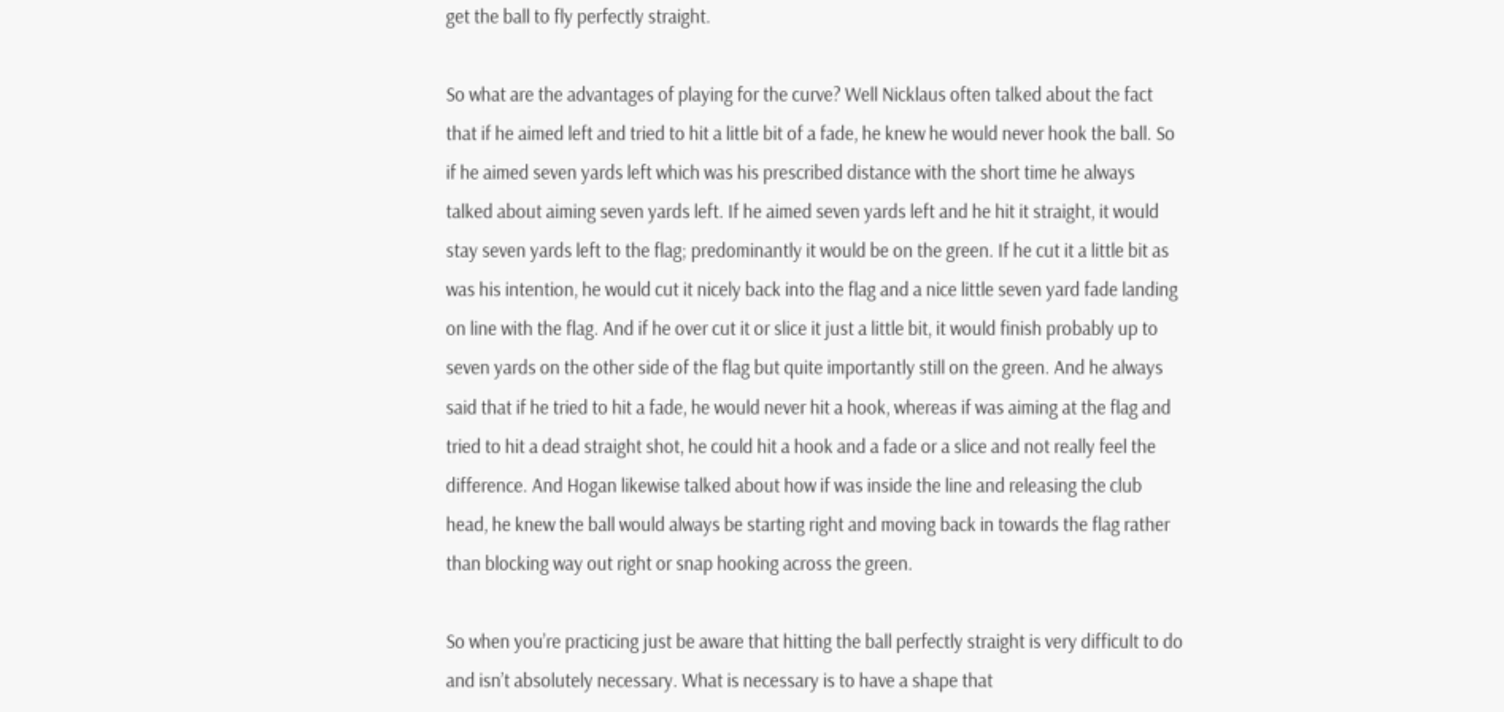get the ball to fly perfectly straight.

So what are the advantages of playing for the curve? Well Nicklaus often talked about the fact that if he aimed left and tried to hit a little bit of a fade, he knew he would never hook the ball. So if he aimed seven yards left which was his prescribed distance with the short time he always talked about aiming seven yards left. If he aimed seven yards left and he hit it straight, it would stay seven yards left to the flag; predominantly it would be on the green. If he cut it a little bit as was his intention, he would cut it nicely back into the flag and a nice little seven yard fade landing on line with the flag. And if he over cut it or slice it just a little bit, it would finish probably up to seven yards on the other side of the flag but quite importantly still on the green. And he always said that if he tried to hit a fade, he would never hit a hook, whereas if was aiming at the flag and tried to hit a dead straight shot, he could hit a hook and a fade or a slice and not really feel the difference. And Hogan likewise talked about how if was inside the line and releasing the club head, he knew the ball would always be starting right and moving back in towards the flag rather than blocking way out right or snap hooking across the green.

So when you’re practicing just be aware that hitting the ball perfectly straight is very difficult to do and isn’t absolutely necessary. What is necessary is to have a shape that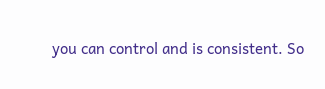you can control and is consistent. So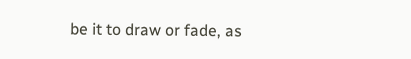be it to draw or fade, as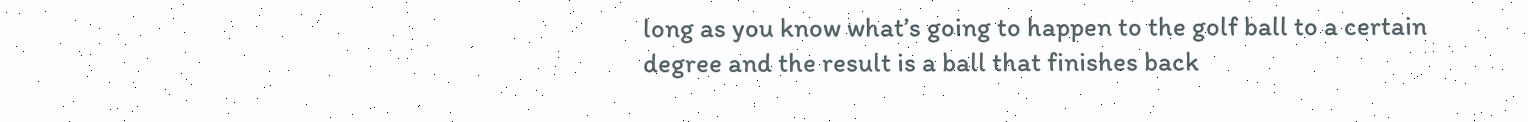long as you know what’s going to happen to the golf ball to a certain degree and the result is a ball that finishes back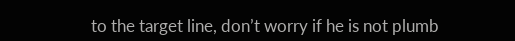to the target line, don’t worry if he is not plumb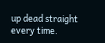up dead straight every time.